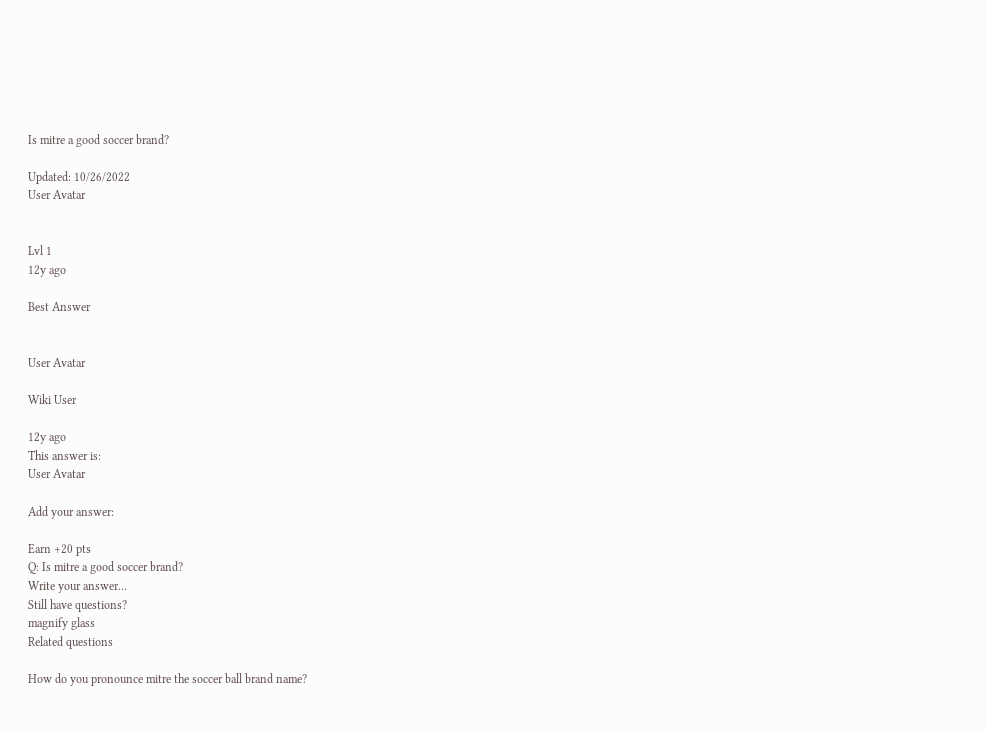Is mitre a good soccer brand?

Updated: 10/26/2022
User Avatar


Lvl 1
12y ago

Best Answer


User Avatar

Wiki User

12y ago
This answer is:
User Avatar

Add your answer:

Earn +20 pts
Q: Is mitre a good soccer brand?
Write your answer...
Still have questions?
magnify glass
Related questions

How do you pronounce mitre the soccer ball brand name?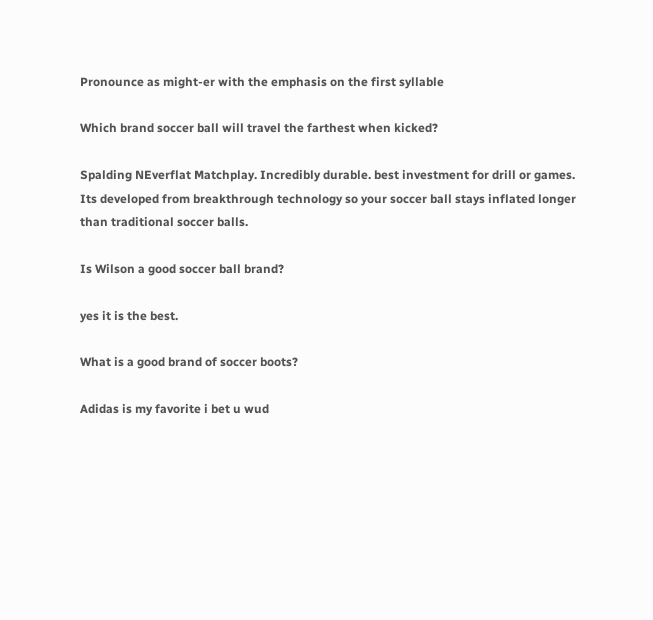Pronounce as might-er with the emphasis on the first syllable

Which brand soccer ball will travel the farthest when kicked?

Spalding NEverflat Matchplay. Incredibly durable. best investment for drill or games. Its developed from breakthrough technology so your soccer ball stays inflated longer than traditional soccer balls.

Is Wilson a good soccer ball brand?

yes it is the best.

What is a good brand of soccer boots?

Adidas is my favorite i bet u wud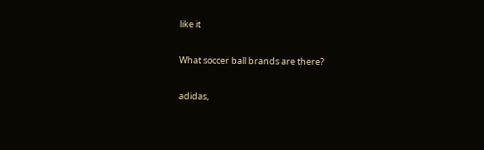like it

What soccer ball brands are there?

adidas,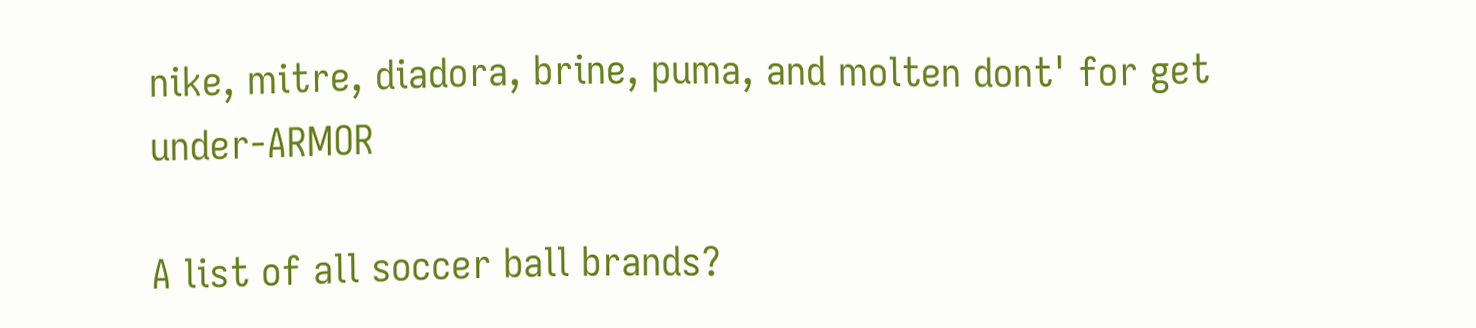nike, mitre, diadora, brine, puma, and molten dont' for get under-ARMOR

A list of all soccer ball brands?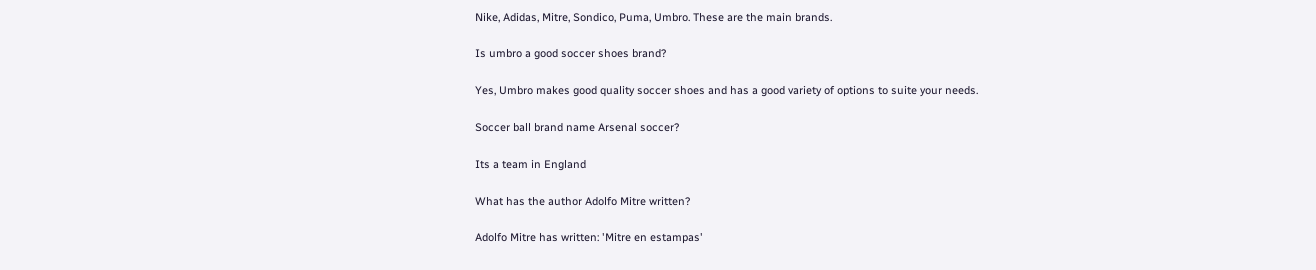Nike, Adidas, Mitre, Sondico, Puma, Umbro. These are the main brands.

Is umbro a good soccer shoes brand?

Yes, Umbro makes good quality soccer shoes and has a good variety of options to suite your needs.

Soccer ball brand name Arsenal soccer?

Its a team in England

What has the author Adolfo Mitre written?

Adolfo Mitre has written: 'Mitre en estampas'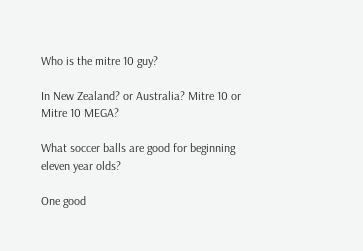Who is the mitre 10 guy?

In New Zealand? or Australia? Mitre 10 or Mitre 10 MEGA?

What soccer balls are good for beginning eleven year olds?

One good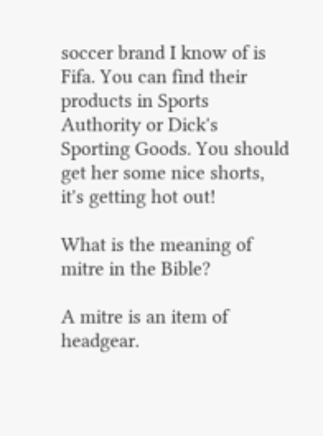soccer brand I know of is Fifa. You can find their products in Sports Authority or Dick's Sporting Goods. You should get her some nice shorts, it's getting hot out!

What is the meaning of mitre in the Bible?

A mitre is an item of headgear.